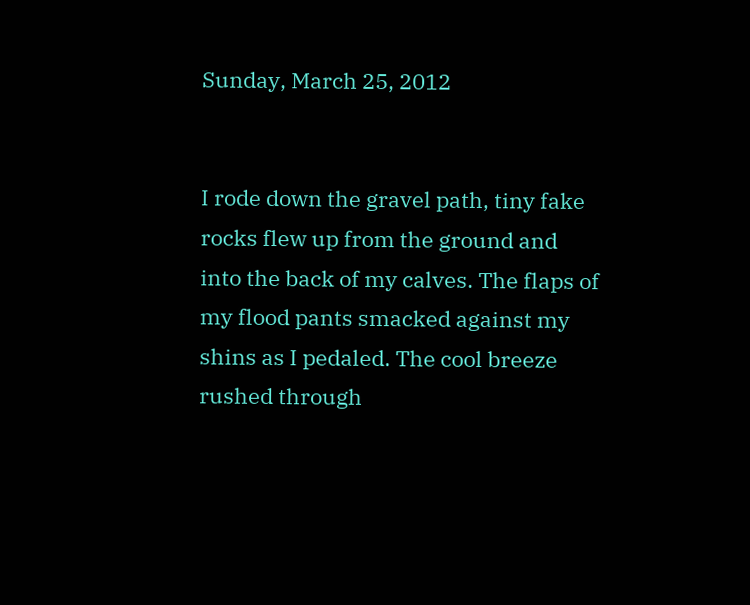Sunday, March 25, 2012


I rode down the gravel path, tiny fake rocks flew up from the ground and into the back of my calves. The flaps of my flood pants smacked against my shins as I pedaled. The cool breeze rushed through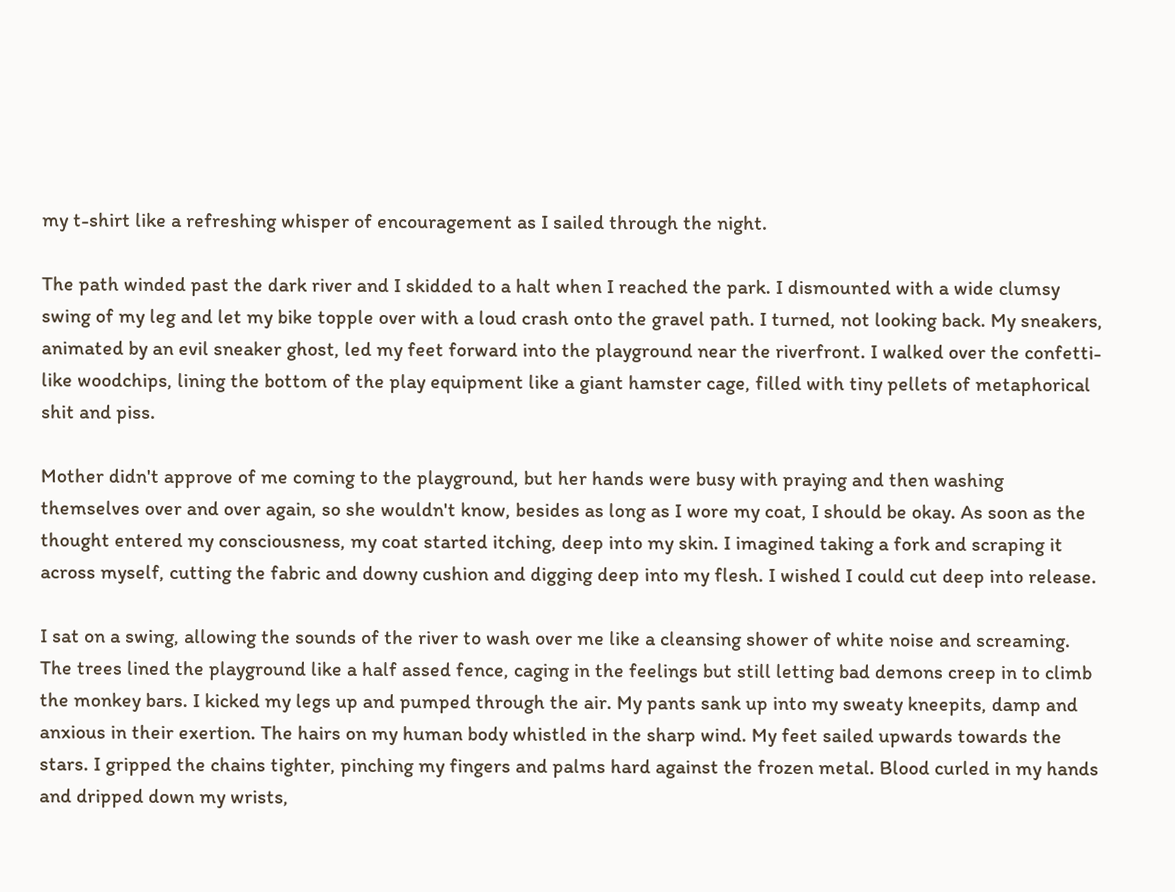my t-shirt like a refreshing whisper of encouragement as I sailed through the night.

The path winded past the dark river and I skidded to a halt when I reached the park. I dismounted with a wide clumsy swing of my leg and let my bike topple over with a loud crash onto the gravel path. I turned, not looking back. My sneakers, animated by an evil sneaker ghost, led my feet forward into the playground near the riverfront. I walked over the confetti-like woodchips, lining the bottom of the play equipment like a giant hamster cage, filled with tiny pellets of metaphorical shit and piss.

Mother didn't approve of me coming to the playground, but her hands were busy with praying and then washing themselves over and over again, so she wouldn't know, besides as long as I wore my coat, I should be okay. As soon as the thought entered my consciousness, my coat started itching, deep into my skin. I imagined taking a fork and scraping it across myself, cutting the fabric and downy cushion and digging deep into my flesh. I wished I could cut deep into release.

I sat on a swing, allowing the sounds of the river to wash over me like a cleansing shower of white noise and screaming. The trees lined the playground like a half assed fence, caging in the feelings but still letting bad demons creep in to climb the monkey bars. I kicked my legs up and pumped through the air. My pants sank up into my sweaty kneepits, damp and anxious in their exertion. The hairs on my human body whistled in the sharp wind. My feet sailed upwards towards the stars. I gripped the chains tighter, pinching my fingers and palms hard against the frozen metal. Blood curled in my hands and dripped down my wrists,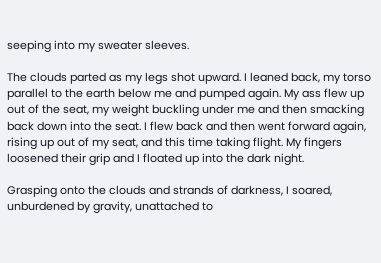seeping into my sweater sleeves.

The clouds parted as my legs shot upward. I leaned back, my torso parallel to the earth below me and pumped again. My ass flew up out of the seat, my weight buckling under me and then smacking back down into the seat. I flew back and then went forward again, rising up out of my seat, and this time taking flight. My fingers loosened their grip and I floated up into the dark night.

Grasping onto the clouds and strands of darkness, I soared, unburdened by gravity, unattached to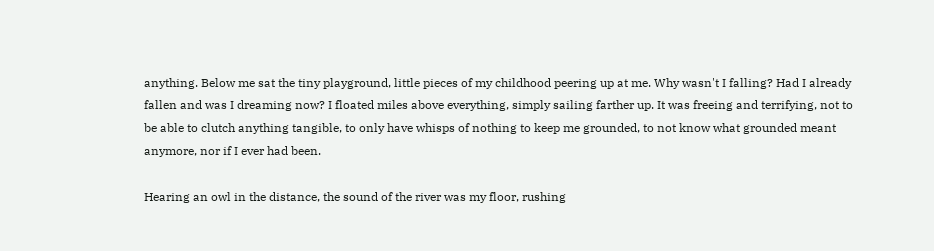anything. Below me sat the tiny playground, little pieces of my childhood peering up at me. Why wasn't I falling? Had I already fallen and was I dreaming now? I floated miles above everything, simply sailing farther up. It was freeing and terrifying, not to be able to clutch anything tangible, to only have whisps of nothing to keep me grounded, to not know what grounded meant anymore, nor if I ever had been.

Hearing an owl in the distance, the sound of the river was my floor, rushing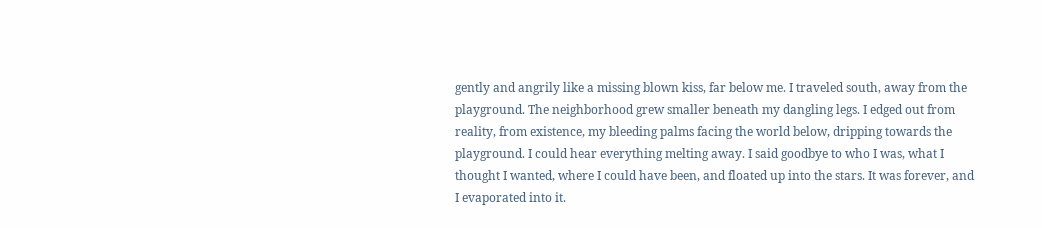gently and angrily like a missing blown kiss, far below me. I traveled south, away from the playground. The neighborhood grew smaller beneath my dangling legs. I edged out from reality, from existence, my bleeding palms facing the world below, dripping towards the playground. I could hear everything melting away. I said goodbye to who I was, what I thought I wanted, where I could have been, and floated up into the stars. It was forever, and I evaporated into it.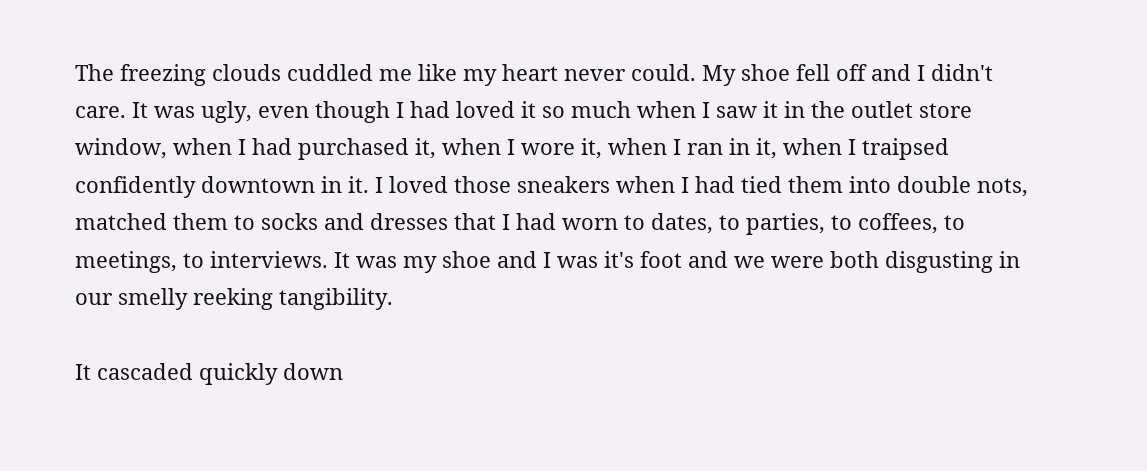The freezing clouds cuddled me like my heart never could. My shoe fell off and I didn't care. It was ugly, even though I had loved it so much when I saw it in the outlet store window, when I had purchased it, when I wore it, when I ran in it, when I traipsed confidently downtown in it. I loved those sneakers when I had tied them into double nots, matched them to socks and dresses that I had worn to dates, to parties, to coffees, to meetings, to interviews. It was my shoe and I was it's foot and we were both disgusting in our smelly reeking tangibility.

It cascaded quickly down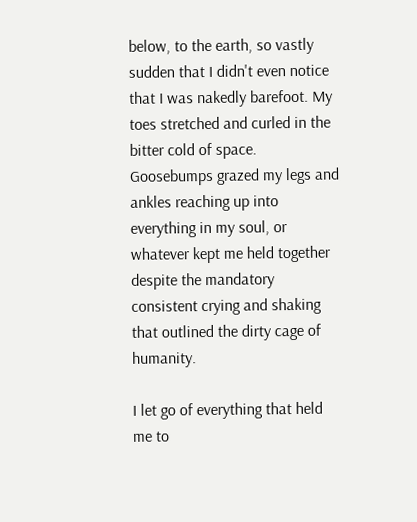below, to the earth, so vastly sudden that I didn't even notice that I was nakedly barefoot. My toes stretched and curled in the bitter cold of space. Goosebumps grazed my legs and ankles reaching up into everything in my soul, or whatever kept me held together despite the mandatory consistent crying and shaking that outlined the dirty cage of humanity.

I let go of everything that held me to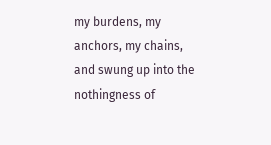my burdens, my anchors, my chains, and swung up into the nothingness of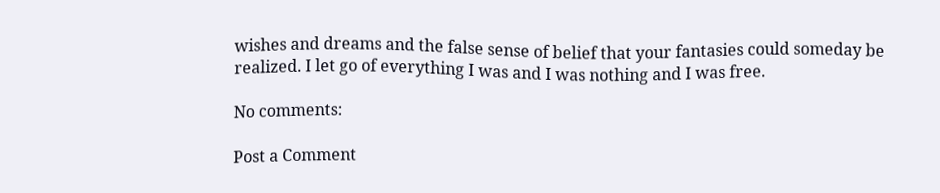wishes and dreams and the false sense of belief that your fantasies could someday be realized. I let go of everything I was and I was nothing and I was free.

No comments:

Post a Comment